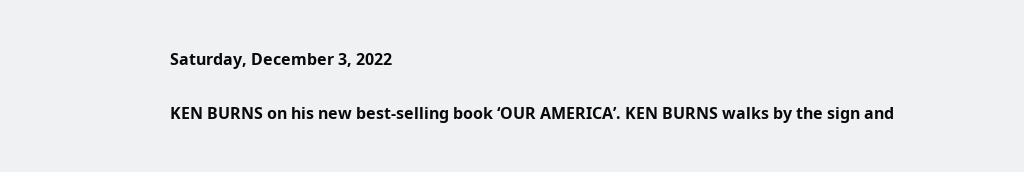Saturday, December 3, 2022


KEN BURNS on his new best-selling book ‘OUR AMERICA’. KEN BURNS walks by the sign and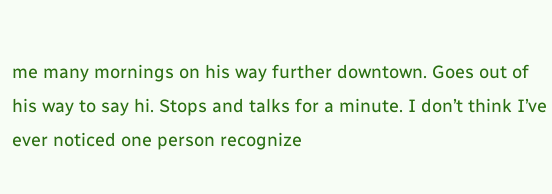me many mornings on his way further downtown. Goes out of his way to say hi. Stops and talks for a minute. I don’t think I’ve ever noticed one person recognize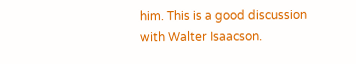him. This is a good discussion with Walter Isaacson.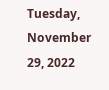Tuesday, November 29, 2022